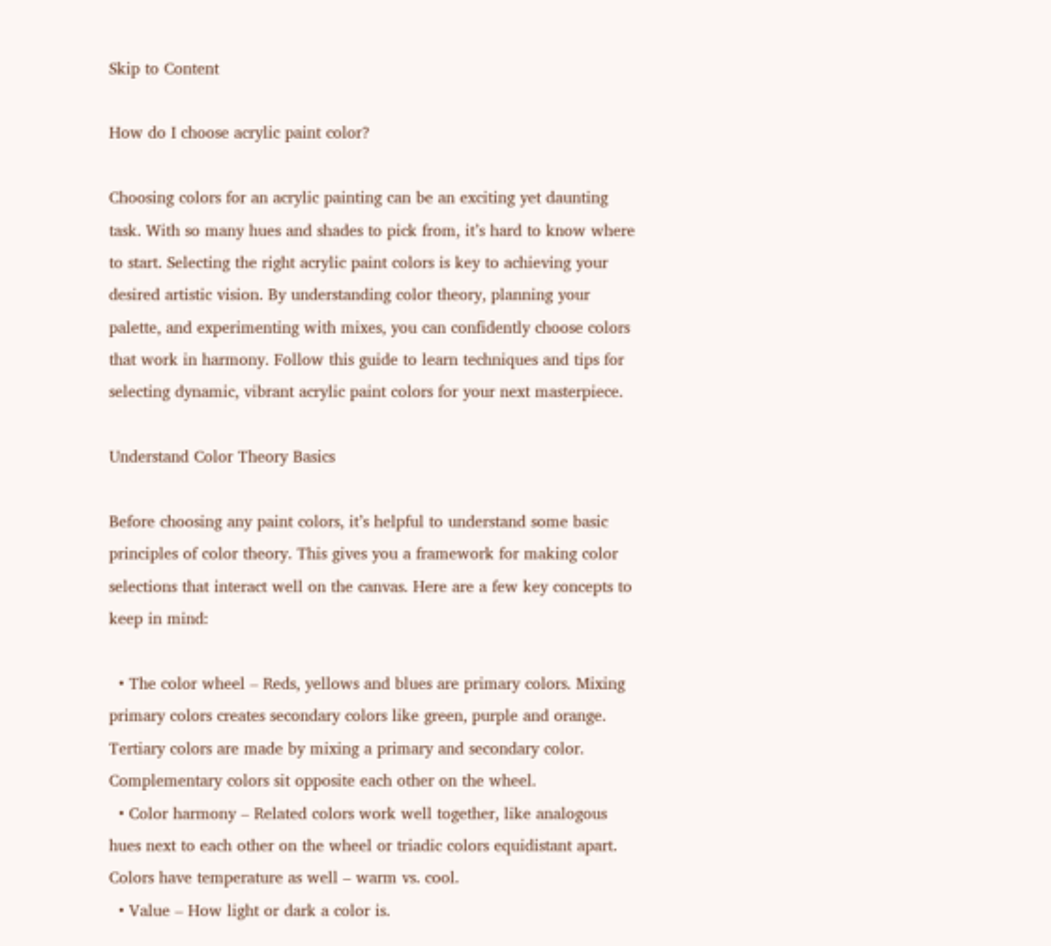Skip to Content

How do I choose acrylic paint color?

Choosing colors for an acrylic painting can be an exciting yet daunting task. With so many hues and shades to pick from, it’s hard to know where to start. Selecting the right acrylic paint colors is key to achieving your desired artistic vision. By understanding color theory, planning your palette, and experimenting with mixes, you can confidently choose colors that work in harmony. Follow this guide to learn techniques and tips for selecting dynamic, vibrant acrylic paint colors for your next masterpiece.

Understand Color Theory Basics

Before choosing any paint colors, it’s helpful to understand some basic principles of color theory. This gives you a framework for making color selections that interact well on the canvas. Here are a few key concepts to keep in mind:

  • The color wheel – Reds, yellows and blues are primary colors. Mixing primary colors creates secondary colors like green, purple and orange. Tertiary colors are made by mixing a primary and secondary color. Complementary colors sit opposite each other on the wheel.
  • Color harmony – Related colors work well together, like analogous hues next to each other on the wheel or triadic colors equidistant apart. Colors have temperature as well – warm vs. cool.
  • Value – How light or dark a color is.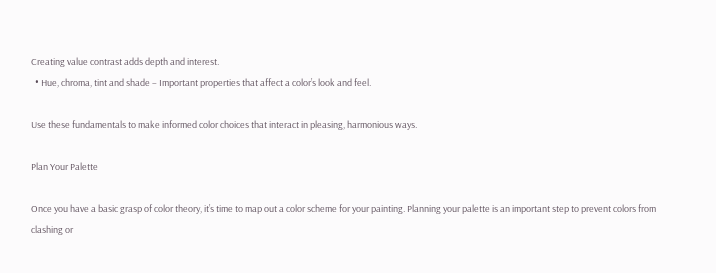Creating value contrast adds depth and interest.
  • Hue, chroma, tint and shade – Important properties that affect a color’s look and feel.

Use these fundamentals to make informed color choices that interact in pleasing, harmonious ways.

Plan Your Palette

Once you have a basic grasp of color theory, it’s time to map out a color scheme for your painting. Planning your palette is an important step to prevent colors from clashing or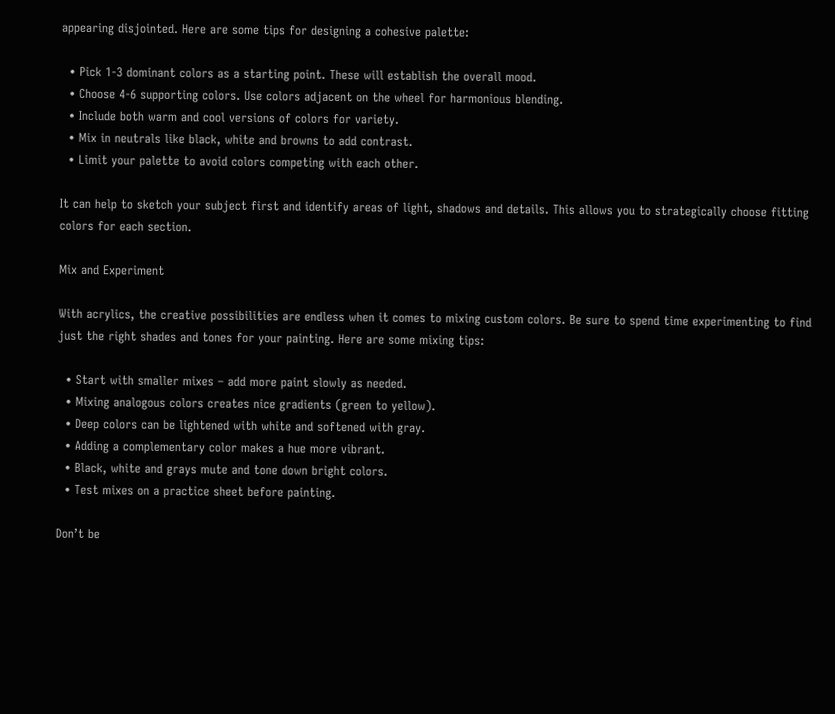appearing disjointed. Here are some tips for designing a cohesive palette:

  • Pick 1-3 dominant colors as a starting point. These will establish the overall mood.
  • Choose 4-6 supporting colors. Use colors adjacent on the wheel for harmonious blending.
  • Include both warm and cool versions of colors for variety.
  • Mix in neutrals like black, white and browns to add contrast.
  • Limit your palette to avoid colors competing with each other.

It can help to sketch your subject first and identify areas of light, shadows and details. This allows you to strategically choose fitting colors for each section.

Mix and Experiment

With acrylics, the creative possibilities are endless when it comes to mixing custom colors. Be sure to spend time experimenting to find just the right shades and tones for your painting. Here are some mixing tips:

  • Start with smaller mixes – add more paint slowly as needed.
  • Mixing analogous colors creates nice gradients (green to yellow).
  • Deep colors can be lightened with white and softened with gray.
  • Adding a complementary color makes a hue more vibrant.
  • Black, white and grays mute and tone down bright colors.
  • Test mixes on a practice sheet before painting.

Don’t be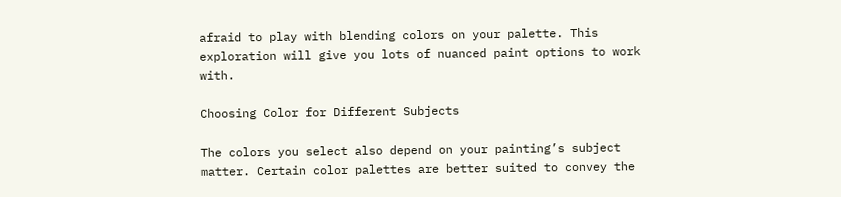afraid to play with blending colors on your palette. This exploration will give you lots of nuanced paint options to work with.

Choosing Color for Different Subjects

The colors you select also depend on your painting’s subject matter. Certain color palettes are better suited to convey the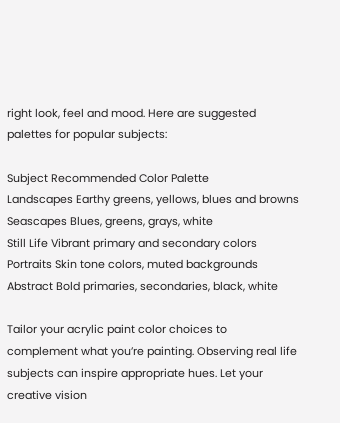right look, feel and mood. Here are suggested palettes for popular subjects:

Subject Recommended Color Palette
Landscapes Earthy greens, yellows, blues and browns
Seascapes Blues, greens, grays, white
Still Life Vibrant primary and secondary colors
Portraits Skin tone colors, muted backgrounds
Abstract Bold primaries, secondaries, black, white

Tailor your acrylic paint color choices to complement what you’re painting. Observing real life subjects can inspire appropriate hues. Let your creative vision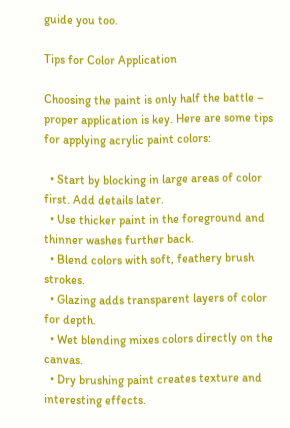guide you too.

Tips for Color Application

Choosing the paint is only half the battle – proper application is key. Here are some tips for applying acrylic paint colors:

  • Start by blocking in large areas of color first. Add details later.
  • Use thicker paint in the foreground and thinner washes further back.
  • Blend colors with soft, feathery brush strokes.
  • Glazing adds transparent layers of color for depth.
  • Wet blending mixes colors directly on the canvas.
  • Dry brushing paint creates texture and interesting effects.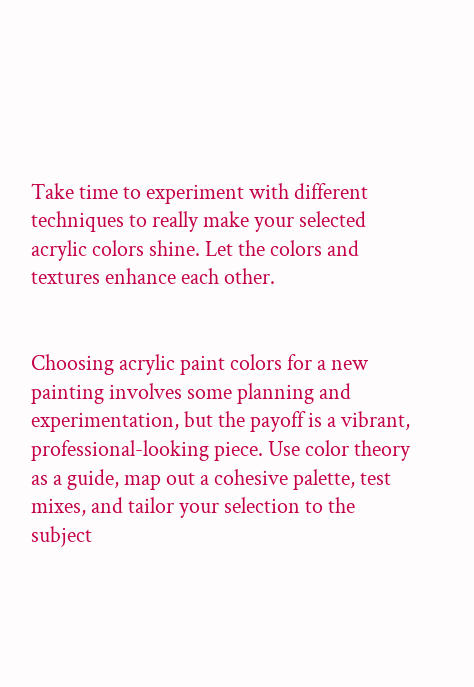Take time to experiment with different techniques to really make your selected acrylic colors shine. Let the colors and textures enhance each other.


Choosing acrylic paint colors for a new painting involves some planning and experimentation, but the payoff is a vibrant, professional-looking piece. Use color theory as a guide, map out a cohesive palette, test mixes, and tailor your selection to the subject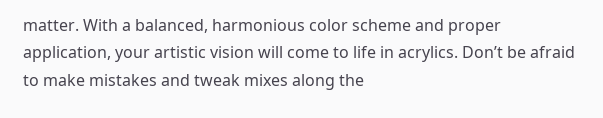matter. With a balanced, harmonious color scheme and proper application, your artistic vision will come to life in acrylics. Don’t be afraid to make mistakes and tweak mixes along the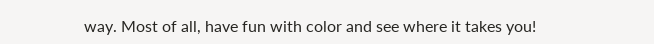way. Most of all, have fun with color and see where it takes you!